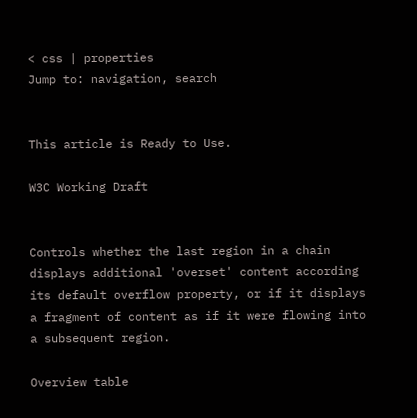< css | properties
Jump to: navigation, search


This article is Ready to Use.

W3C Working Draft


Controls whether the last region in a chain displays additional 'overset' content according its default overflow property, or if it displays a fragment of content as if it were flowing into a subsequent region.

Overview table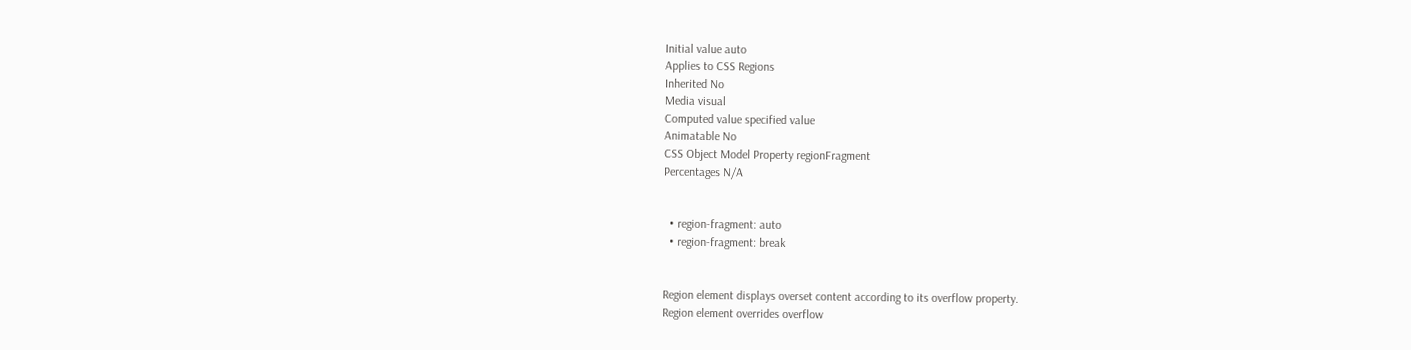Initial value auto
Applies to CSS Regions
Inherited No
Media visual
Computed value specified value
Animatable No
CSS Object Model Property regionFragment
Percentages N/A


  • region-fragment: auto
  • region-fragment: break


Region element displays overset content according to its overflow property.
Region element overrides overflow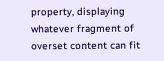property, displaying whatever fragment of overset content can fit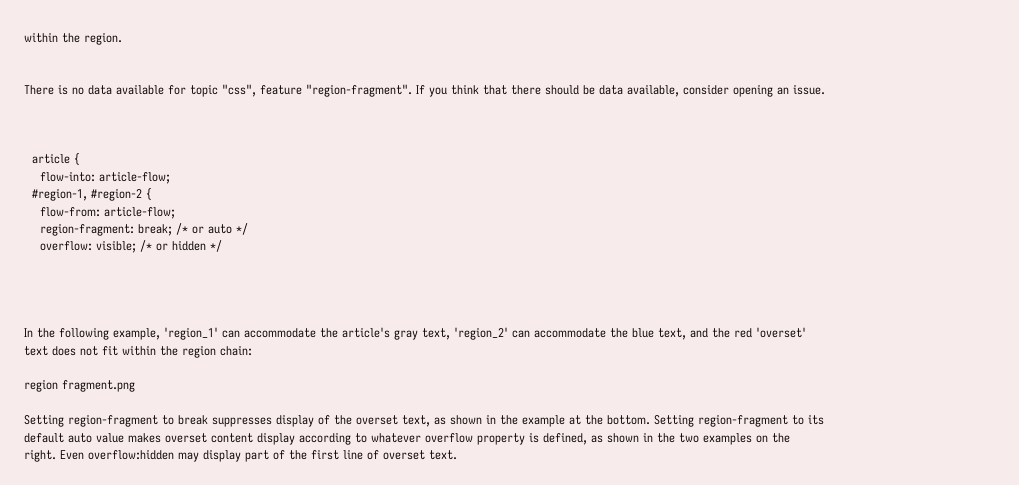within the region.


There is no data available for topic "css", feature "region-fragment". If you think that there should be data available, consider opening an issue.



  article {
    flow-into: article-flow;
  #region-1, #region-2 {
    flow-from: article-flow;
    region-fragment: break; /* or auto */
    overflow: visible; /* or hidden */




In the following example, 'region_1' can accommodate the article's gray text, 'region_2' can accommodate the blue text, and the red 'overset' text does not fit within the region chain:

region fragment.png

Setting region-fragment to break suppresses display of the overset text, as shown in the example at the bottom. Setting region-fragment to its default auto value makes overset content display according to whatever overflow property is defined, as shown in the two examples on the right. Even overflow:hidden may display part of the first line of overset text.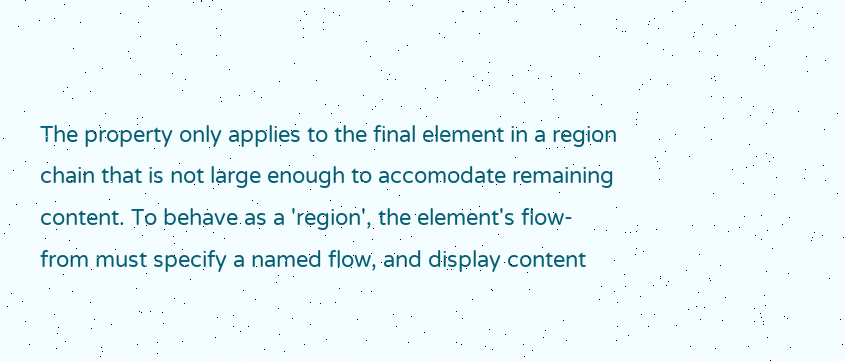The property only applies to the final element in a region chain that is not large enough to accomodate remaining content. To behave as a 'region', the element's flow-from must specify a named flow, and display content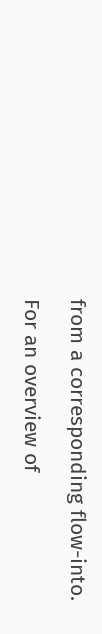from a corresponding flow-into.

For an overview of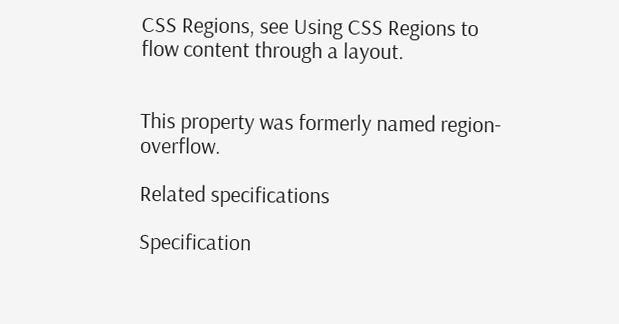CSS Regions, see Using CSS Regions to flow content through a layout.


This property was formerly named region-overflow.

Related specifications

Specification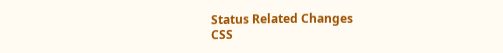Status Related Changes
CSS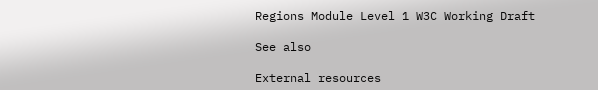Regions Module Level 1 W3C Working Draft

See also

External resources